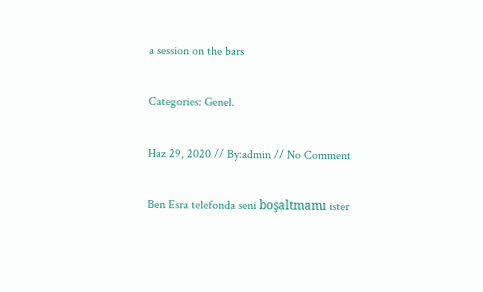a session on the bars

Categories: Genel.

Haz 29, 2020 // By:admin // No Comment

Ben Esra telefonda seni boşaltmamı ister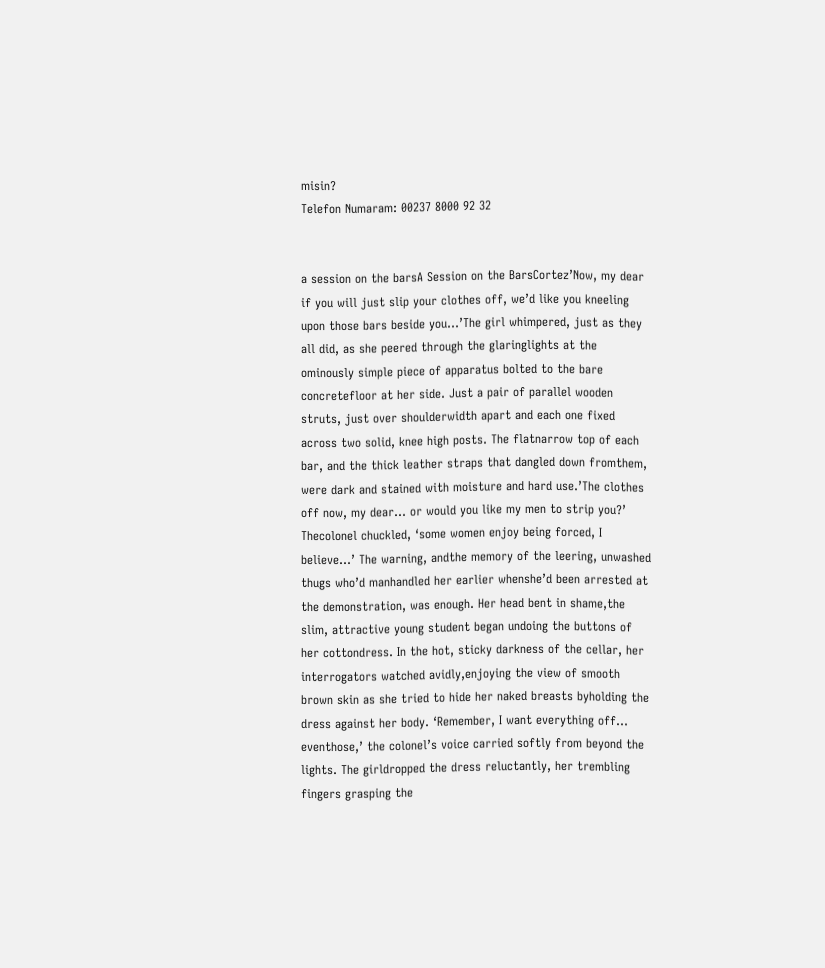misin?
Telefon Numaram: 00237 8000 92 32


a session on the barsA Session on the BarsCortez’Now, my dear if you will just slip your clothes off, we’d like you kneeling upon those bars beside you…’The girl whimpered, just as they all did, as she peered through the glaringlights at the ominously simple piece of apparatus bolted to the bare concretefloor at her side. Just a pair of parallel wooden struts, just over shoulderwidth apart and each one fixed across two solid, knee high posts. The flatnarrow top of each bar, and the thick leather straps that dangled down fromthem, were dark and stained with moisture and hard use.’The clothes off now, my dear… or would you like my men to strip you?’ Thecolonel chuckled, ‘some women enjoy being forced, I believe…’ The warning, andthe memory of the leering, unwashed thugs who’d manhandled her earlier whenshe’d been arrested at the demonstration, was enough. Her head bent in shame,the slim, attractive young student began undoing the buttons of her cottondress. In the hot, sticky darkness of the cellar, her interrogators watched avidly,enjoying the view of smooth brown skin as she tried to hide her naked breasts byholding the dress against her body. ‘Remember, I want everything off… eventhose,’ the colonel’s voice carried softly from beyond the lights. The girldropped the dress reluctantly, her trembling fingers grasping the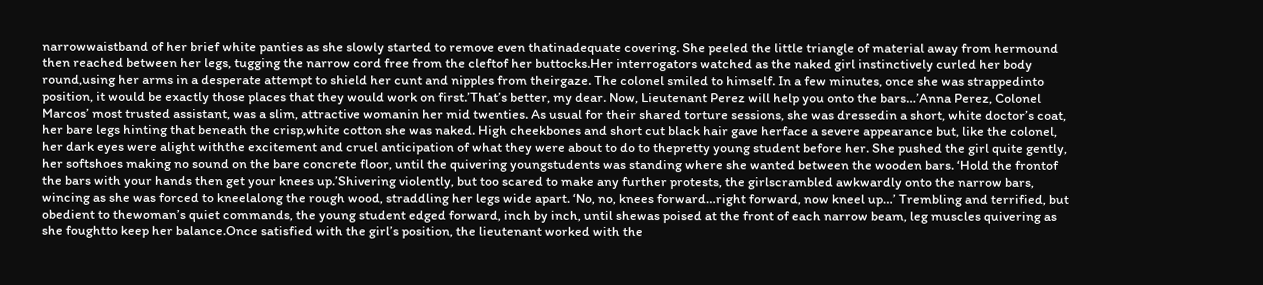narrowwaistband of her brief white panties as she slowly started to remove even thatinadequate covering. She peeled the little triangle of material away from hermound then reached between her legs, tugging the narrow cord free from the cleftof her buttocks.Her interrogators watched as the naked girl instinctively curled her body round,using her arms in a desperate attempt to shield her cunt and nipples from theirgaze. The colonel smiled to himself. In a few minutes, once she was strappedinto position, it would be exactly those places that they would work on first.’That’s better, my dear. Now, Lieutenant Perez will help you onto the bars…’Anna Perez, Colonel Marcos’ most trusted assistant, was a slim, attractive womanin her mid twenties. As usual for their shared torture sessions, she was dressedin a short, white doctor’s coat, her bare legs hinting that beneath the crisp,white cotton she was naked. High cheekbones and short cut black hair gave herface a severe appearance but, like the colonel, her dark eyes were alight withthe excitement and cruel anticipation of what they were about to do to thepretty young student before her. She pushed the girl quite gently, her softshoes making no sound on the bare concrete floor, until the quivering youngstudents was standing where she wanted between the wooden bars. ‘Hold the frontof the bars with your hands then get your knees up.’Shivering violently, but too scared to make any further protests, the girlscrambled awkwardly onto the narrow bars, wincing as she was forced to kneelalong the rough wood, straddling her legs wide apart. ‘No, no, knees forward…right forward, now kneel up…’ Trembling and terrified, but obedient to thewoman’s quiet commands, the young student edged forward, inch by inch, until shewas poised at the front of each narrow beam, leg muscles quivering as she foughtto keep her balance.Once satisfied with the girl’s position, the lieutenant worked with the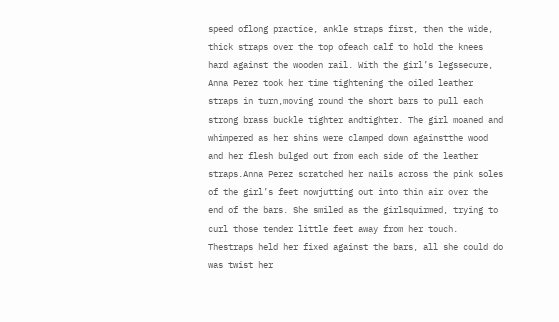speed oflong practice, ankle straps first, then the wide, thick straps over the top ofeach calf to hold the knees hard against the wooden rail. With the girl’s legssecure, Anna Perez took her time tightening the oiled leather straps in turn,moving round the short bars to pull each strong brass buckle tighter andtighter. The girl moaned and whimpered as her shins were clamped down againstthe wood and her flesh bulged out from each side of the leather straps.Anna Perez scratched her nails across the pink soles of the girl’s feet nowjutting out into thin air over the end of the bars. She smiled as the girlsquirmed, trying to curl those tender little feet away from her touch. Thestraps held her fixed against the bars, all she could do was twist her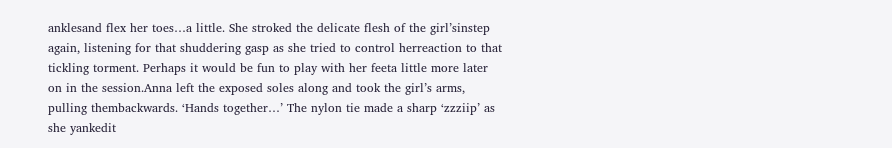anklesand flex her toes…a little. She stroked the delicate flesh of the girl’sinstep again, listening for that shuddering gasp as she tried to control herreaction to that tickling torment. Perhaps it would be fun to play with her feeta little more later on in the session.Anna left the exposed soles along and took the girl’s arms, pulling thembackwards. ‘Hands together…’ The nylon tie made a sharp ‘zzziip’ as she yankedit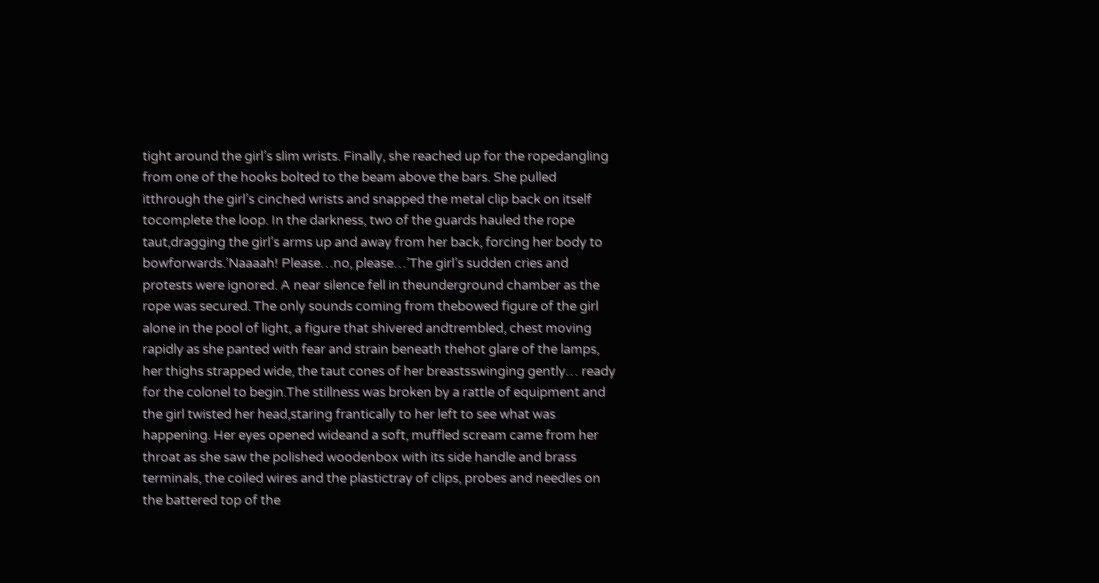tight around the girl’s slim wrists. Finally, she reached up for the ropedangling from one of the hooks bolted to the beam above the bars. She pulled itthrough the girl’s cinched wrists and snapped the metal clip back on itself tocomplete the loop. In the darkness, two of the guards hauled the rope taut,dragging the girl’s arms up and away from her back, forcing her body to bowforwards.’Naaaah! Please…no, please…’The girl’s sudden cries and protests were ignored. A near silence fell in theunderground chamber as the rope was secured. The only sounds coming from thebowed figure of the girl alone in the pool of light, a figure that shivered andtrembled, chest moving rapidly as she panted with fear and strain beneath thehot glare of the lamps, her thighs strapped wide, the taut cones of her breastsswinging gently… ready for the colonel to begin.The stillness was broken by a rattle of equipment and the girl twisted her head,staring frantically to her left to see what was happening. Her eyes opened wideand a soft, muffled scream came from her throat as she saw the polished woodenbox with its side handle and brass terminals, the coiled wires and the plastictray of clips, probes and needles on the battered top of the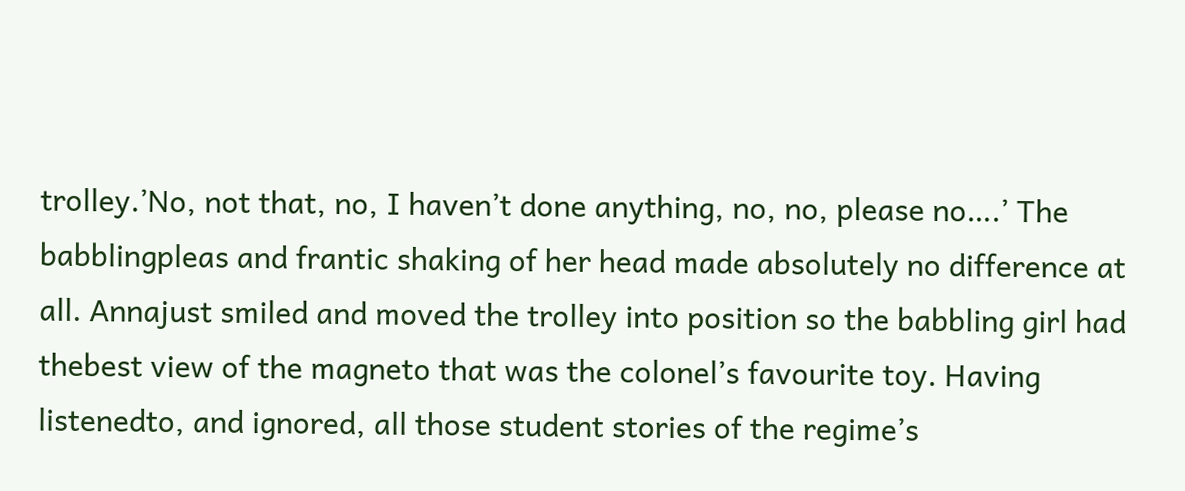trolley.’No, not that, no, I haven’t done anything, no, no, please no….’ The babblingpleas and frantic shaking of her head made absolutely no difference at all. Annajust smiled and moved the trolley into position so the babbling girl had thebest view of the magneto that was the colonel’s favourite toy. Having listenedto, and ignored, all those student stories of the regime’s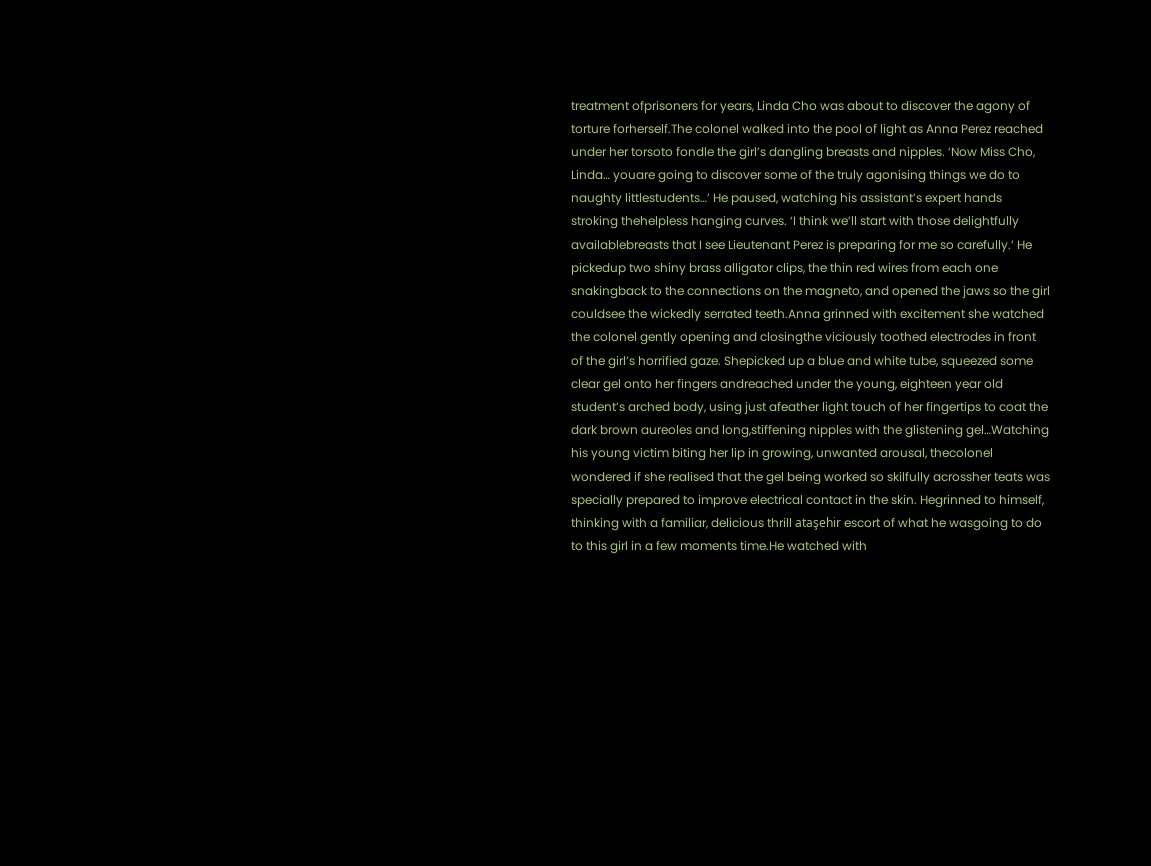treatment ofprisoners for years, Linda Cho was about to discover the agony of torture forherself.The colonel walked into the pool of light as Anna Perez reached under her torsoto fondle the girl’s dangling breasts and nipples. ‘Now Miss Cho, Linda… youare going to discover some of the truly agonising things we do to naughty littlestudents…’ He paused, watching his assistant’s expert hands stroking thehelpless hanging curves. ‘I think we’ll start with those delightfully availablebreasts that I see Lieutenant Perez is preparing for me so carefully.’ He pickedup two shiny brass alligator clips, the thin red wires from each one snakingback to the connections on the magneto, and opened the jaws so the girl couldsee the wickedly serrated teeth.Anna grinned with excitement she watched the colonel gently opening and closingthe viciously toothed electrodes in front of the girl’s horrified gaze. Shepicked up a blue and white tube, squeezed some clear gel onto her fingers andreached under the young, eighteen year old student’s arched body, using just afeather light touch of her fingertips to coat the dark brown aureoles and long,stiffening nipples with the glistening gel…Watching his young victim biting her lip in growing, unwanted arousal, thecolonel wondered if she realised that the gel being worked so skilfully acrossher teats was specially prepared to improve electrical contact in the skin. Hegrinned to himself, thinking with a familiar, delicious thrill ataşehir escort of what he wasgoing to do to this girl in a few moments time.He watched with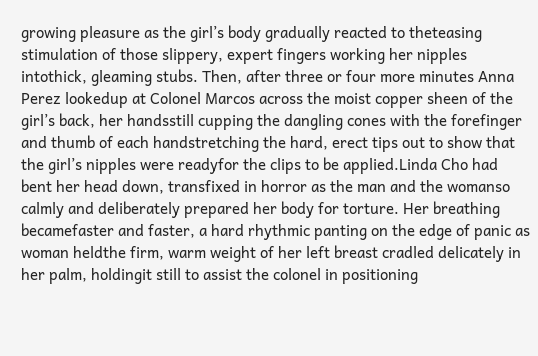growing pleasure as the girl’s body gradually reacted to theteasing stimulation of those slippery, expert fingers working her nipples intothick, gleaming stubs. Then, after three or four more minutes Anna Perez lookedup at Colonel Marcos across the moist copper sheen of the girl’s back, her handsstill cupping the dangling cones with the forefinger and thumb of each handstretching the hard, erect tips out to show that the girl’s nipples were readyfor the clips to be applied.Linda Cho had bent her head down, transfixed in horror as the man and the womanso calmly and deliberately prepared her body for torture. Her breathing becamefaster and faster, a hard rhythmic panting on the edge of panic as woman heldthe firm, warm weight of her left breast cradled delicately in her palm, holdingit still to assist the colonel in positioning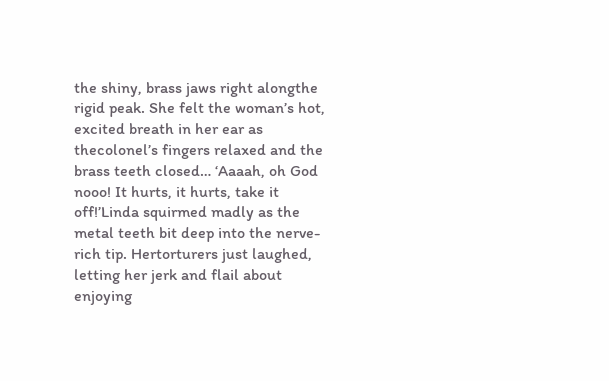the shiny, brass jaws right alongthe rigid peak. She felt the woman’s hot, excited breath in her ear as thecolonel’s fingers relaxed and the brass teeth closed… ‘Aaaah, oh God nooo! It hurts, it hurts, take it off!’Linda squirmed madly as the metal teeth bit deep into the nerve-rich tip. Hertorturers just laughed, letting her jerk and flail about enjoying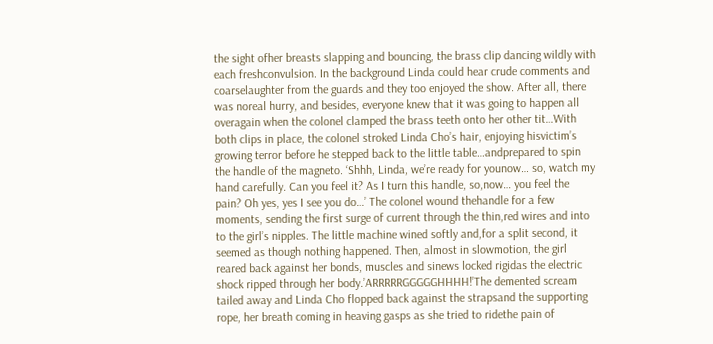the sight ofher breasts slapping and bouncing, the brass clip dancing wildly with each freshconvulsion. In the background Linda could hear crude comments and coarselaughter from the guards and they too enjoyed the show. After all, there was noreal hurry, and besides, everyone knew that it was going to happen all overagain when the colonel clamped the brass teeth onto her other tit…With both clips in place, the colonel stroked Linda Cho’s hair, enjoying hisvictim’s growing terror before he stepped back to the little table…andprepared to spin the handle of the magneto. ‘Shhh, Linda, we’re ready for younow… so, watch my hand carefully. Can you feel it? As I turn this handle, so,now… you feel the pain? Oh yes, yes I see you do…’ The colonel wound thehandle for a few moments, sending the first surge of current through the thin,red wires and into to the girl’s nipples. The little machine wined softly and,for a split second, it seemed as though nothing happened. Then, almost in slowmotion, the girl reared back against her bonds, muscles and sinews locked rigidas the electric shock ripped through her body.’ARRRRRGGGGGHHHH!’The demented scream tailed away and Linda Cho flopped back against the strapsand the supporting rope, her breath coming in heaving gasps as she tried to ridethe pain of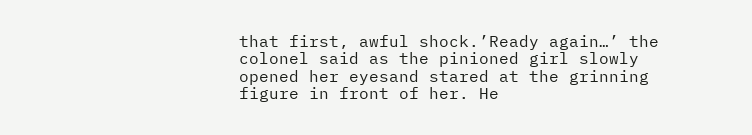that first, awful shock.’Ready again…’ the colonel said as the pinioned girl slowly opened her eyesand stared at the grinning figure in front of her. He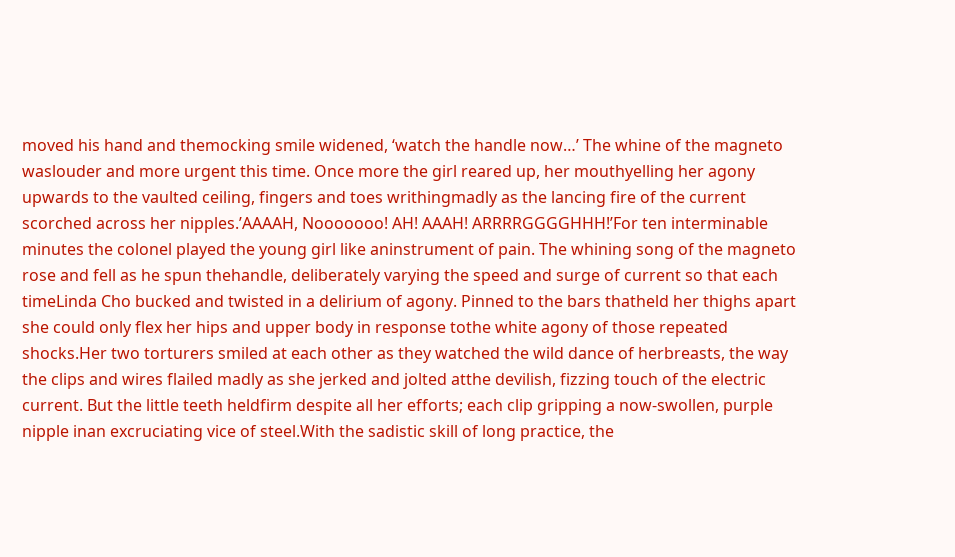moved his hand and themocking smile widened, ‘watch the handle now…’ The whine of the magneto waslouder and more urgent this time. Once more the girl reared up, her mouthyelling her agony upwards to the vaulted ceiling, fingers and toes writhingmadly as the lancing fire of the current scorched across her nipples.’AAAAH, Nooooooo! AH! AAAH! ARRRRGGGGHHH!’For ten interminable minutes the colonel played the young girl like aninstrument of pain. The whining song of the magneto rose and fell as he spun thehandle, deliberately varying the speed and surge of current so that each timeLinda Cho bucked and twisted in a delirium of agony. Pinned to the bars thatheld her thighs apart she could only flex her hips and upper body in response tothe white agony of those repeated shocks.Her two torturers smiled at each other as they watched the wild dance of herbreasts, the way the clips and wires flailed madly as she jerked and jolted atthe devilish, fizzing touch of the electric current. But the little teeth heldfirm despite all her efforts; each clip gripping a now-swollen, purple nipple inan excruciating vice of steel.With the sadistic skill of long practice, the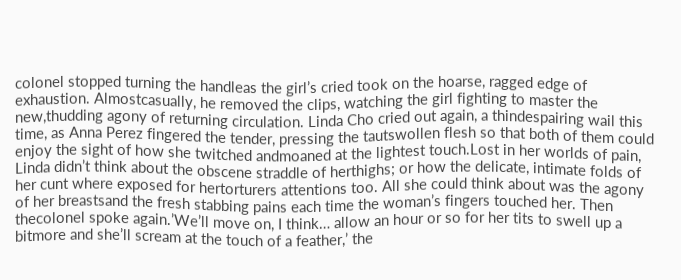colonel stopped turning the handleas the girl’s cried took on the hoarse, ragged edge of exhaustion. Almostcasually, he removed the clips, watching the girl fighting to master the new,thudding agony of returning circulation. Linda Cho cried out again, a thindespairing wail this time, as Anna Perez fingered the tender, pressing the tautswollen flesh so that both of them could enjoy the sight of how she twitched andmoaned at the lightest touch.Lost in her worlds of pain, Linda didn’t think about the obscene straddle of herthighs; or how the delicate, intimate folds of her cunt where exposed for hertorturers attentions too. All she could think about was the agony of her breastsand the fresh stabbing pains each time the woman’s fingers touched her. Then thecolonel spoke again.’We’ll move on, I think… allow an hour or so for her tits to swell up a bitmore and she’ll scream at the touch of a feather,’ the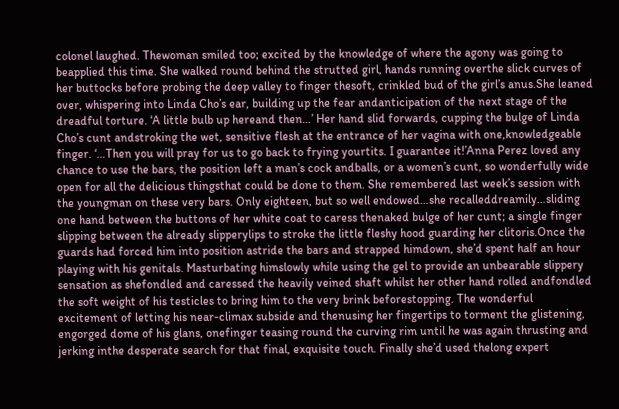colonel laughed. Thewoman smiled too; excited by the knowledge of where the agony was going to beapplied this time. She walked round behind the strutted girl, hands running overthe slick curves of her buttocks before probing the deep valley to finger thesoft, crinkled bud of the girl’s anus.She leaned over, whispering into Linda Cho’s ear, building up the fear andanticipation of the next stage of the dreadful torture. ‘A little bulb up hereand then…’ Her hand slid forwards, cupping the bulge of Linda Cho’s cunt andstroking the wet, sensitive flesh at the entrance of her vagina with one,knowledgeable finger. ‘…Then you will pray for us to go back to frying yourtits. I guarantee it!’Anna Perez loved any chance to use the bars, the position left a man’s cock andballs, or a women’s cunt, so wonderfully wide open for all the delicious thingsthat could be done to them. She remembered last week’s session with the youngman on these very bars. Only eighteen, but so well endowed…she recalleddreamily…sliding one hand between the buttons of her white coat to caress thenaked bulge of her cunt; a single finger slipping between the already slipperylips to stroke the little fleshy hood guarding her clitoris.Once the guards had forced him into position astride the bars and strapped himdown, she’d spent half an hour playing with his genitals. Masturbating himslowly while using the gel to provide an unbearable slippery sensation as shefondled and caressed the heavily veined shaft whilst her other hand rolled andfondled the soft weight of his testicles to bring him to the very brink beforestopping. The wonderful excitement of letting his near-climax subside and thenusing her fingertips to torment the glistening, engorged dome of his glans, onefinger teasing round the curving rim until he was again thrusting and jerking inthe desperate search for that final, exquisite touch. Finally she’d used thelong expert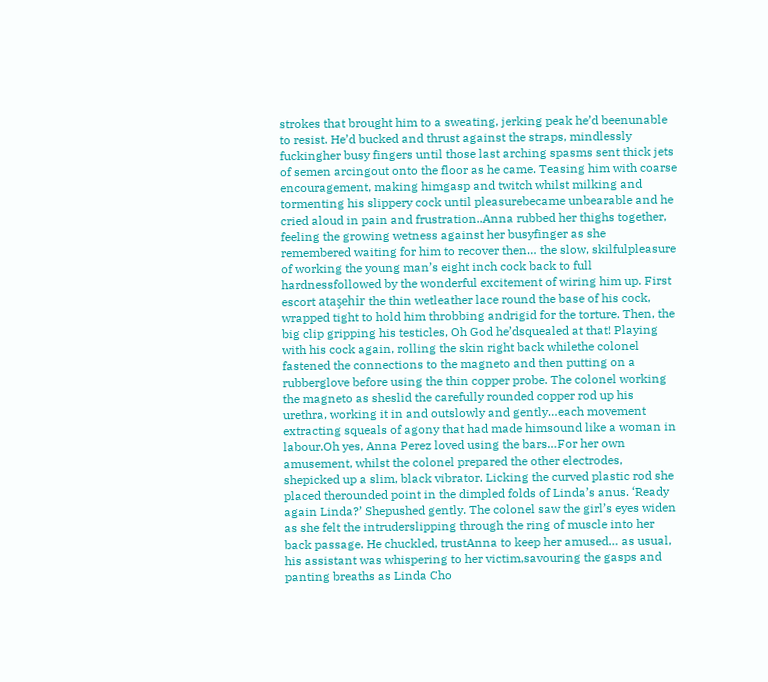strokes that brought him to a sweating, jerking peak he’d beenunable to resist. He’d bucked and thrust against the straps, mindlessly fuckingher busy fingers until those last arching spasms sent thick jets of semen arcingout onto the floor as he came. Teasing him with coarse encouragement, making himgasp and twitch whilst milking and tormenting his slippery cock until pleasurebecame unbearable and he cried aloud in pain and frustration..Anna rubbed her thighs together, feeling the growing wetness against her busyfinger as she remembered waiting for him to recover then… the slow, skilfulpleasure of working the young man’s eight inch cock back to full hardnessfollowed by the wonderful excitement of wiring him up. First escort ataşehir the thin wetleather lace round the base of his cock, wrapped tight to hold him throbbing andrigid for the torture. Then, the big clip gripping his testicles, Oh God he’dsquealed at that! Playing with his cock again, rolling the skin right back whilethe colonel fastened the connections to the magneto and then putting on a rubberglove before using the thin copper probe. The colonel working the magneto as sheslid the carefully rounded copper rod up his urethra, working it in and outslowly and gently…each movement extracting squeals of agony that had made himsound like a woman in labour.Oh yes, Anna Perez loved using the bars…For her own amusement, whilst the colonel prepared the other electrodes, shepicked up a slim, black vibrator. Licking the curved plastic rod she placed therounded point in the dimpled folds of Linda’s anus. ‘Ready again Linda?’ Shepushed gently. The colonel saw the girl’s eyes widen as she felt the intruderslipping through the ring of muscle into her back passage. He chuckled, trustAnna to keep her amused… as usual, his assistant was whispering to her victim,savouring the gasps and panting breaths as Linda Cho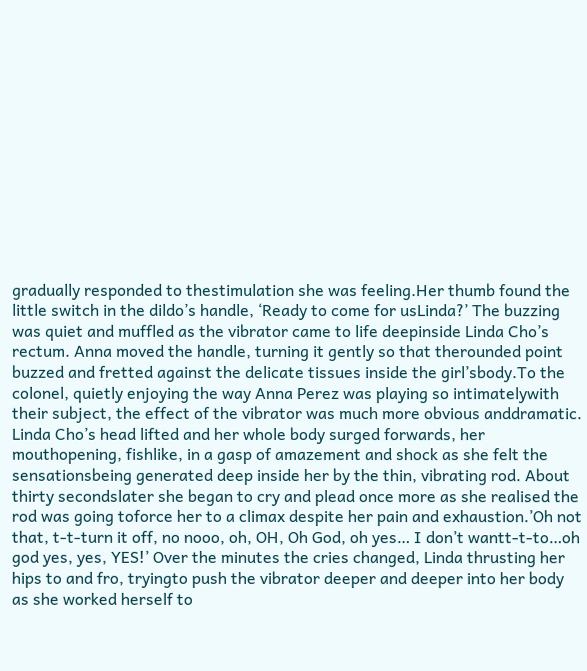gradually responded to thestimulation she was feeling.Her thumb found the little switch in the dildo’s handle, ‘Ready to come for usLinda?’ The buzzing was quiet and muffled as the vibrator came to life deepinside Linda Cho’s rectum. Anna moved the handle, turning it gently so that therounded point buzzed and fretted against the delicate tissues inside the girl’sbody.To the colonel, quietly enjoying the way Anna Perez was playing so intimatelywith their subject, the effect of the vibrator was much more obvious anddramatic. Linda Cho’s head lifted and her whole body surged forwards, her mouthopening, fishlike, in a gasp of amazement and shock as she felt the sensationsbeing generated deep inside her by the thin, vibrating rod. About thirty secondslater she began to cry and plead once more as she realised the rod was going toforce her to a climax despite her pain and exhaustion.’Oh not that, t-t-turn it off, no nooo, oh, OH, Oh God, oh yes… I don’t wantt-t-to…oh god yes, yes, YES!’ Over the minutes the cries changed, Linda thrusting her hips to and fro, tryingto push the vibrator deeper and deeper into her body as she worked herself to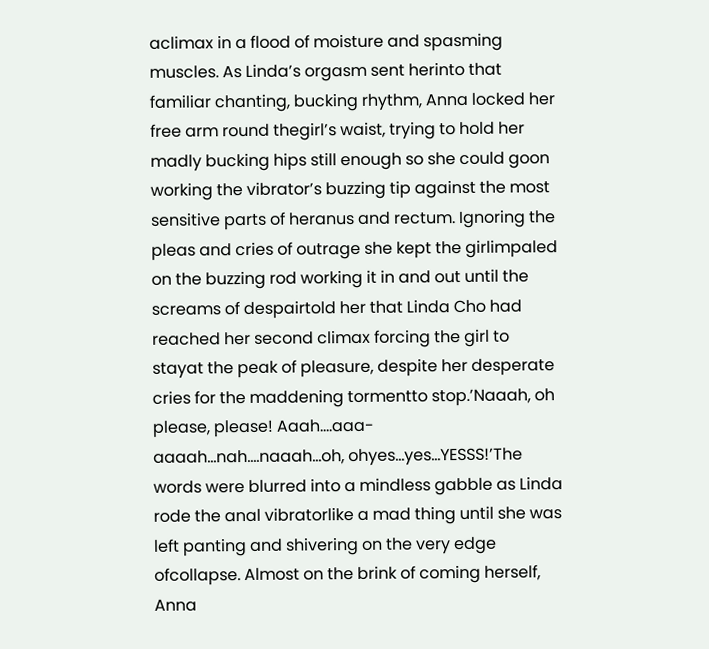aclimax in a flood of moisture and spasming muscles. As Linda’s orgasm sent herinto that familiar chanting, bucking rhythm, Anna locked her free arm round thegirl’s waist, trying to hold her madly bucking hips still enough so she could goon working the vibrator’s buzzing tip against the most sensitive parts of heranus and rectum. Ignoring the pleas and cries of outrage she kept the girlimpaled on the buzzing rod working it in and out until the screams of despairtold her that Linda Cho had reached her second climax forcing the girl to stayat the peak of pleasure, despite her desperate cries for the maddening tormentto stop.’Naaah, oh please, please! Aaah….aaa-aaaah…nah….naaah…oh, ohyes…yes…YESSS!’The words were blurred into a mindless gabble as Linda rode the anal vibratorlike a mad thing until she was left panting and shivering on the very edge ofcollapse. Almost on the brink of coming herself, Anna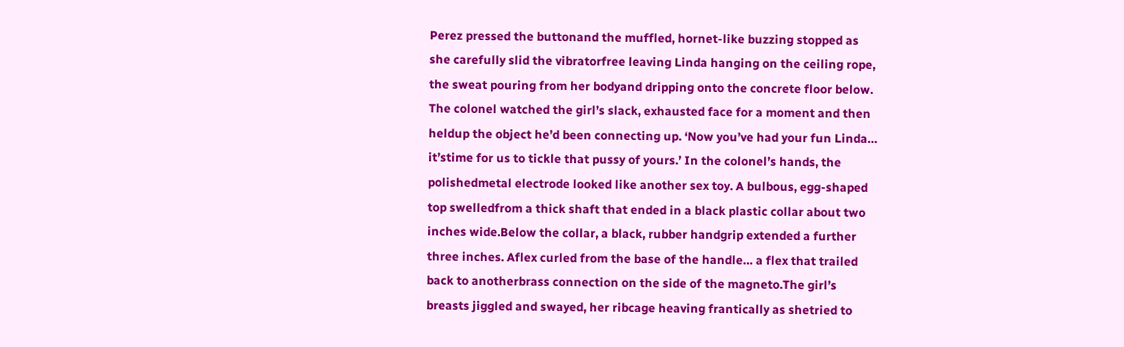Perez pressed the buttonand the muffled, hornet-like buzzing stopped as she carefully slid the vibratorfree leaving Linda hanging on the ceiling rope, the sweat pouring from her bodyand dripping onto the concrete floor below. The colonel watched the girl’s slack, exhausted face for a moment and then heldup the object he’d been connecting up. ‘Now you’ve had your fun Linda… it’stime for us to tickle that pussy of yours.’ In the colonel’s hands, the polishedmetal electrode looked like another sex toy. A bulbous, egg-shaped top swelledfrom a thick shaft that ended in a black plastic collar about two inches wide.Below the collar, a black, rubber handgrip extended a further three inches. Aflex curled from the base of the handle… a flex that trailed back to anotherbrass connection on the side of the magneto.The girl’s breasts jiggled and swayed, her ribcage heaving frantically as shetried to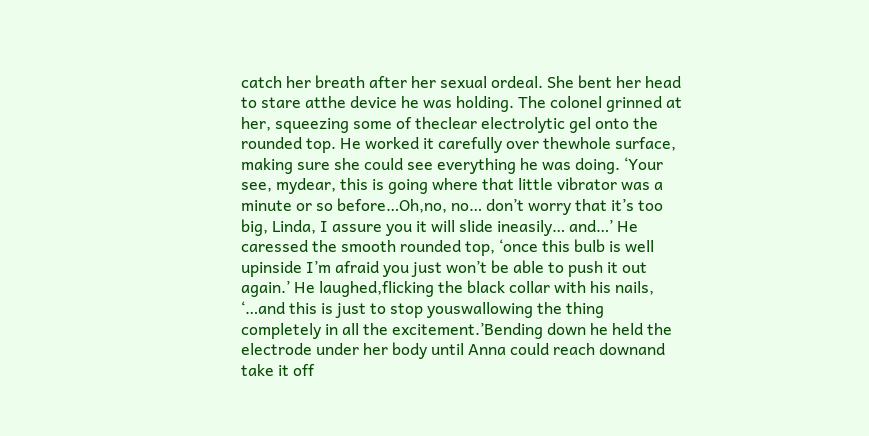catch her breath after her sexual ordeal. She bent her head to stare atthe device he was holding. The colonel grinned at her, squeezing some of theclear electrolytic gel onto the rounded top. He worked it carefully over thewhole surface, making sure she could see everything he was doing. ‘Your see, mydear, this is going where that little vibrator was a minute or so before…Oh,no, no… don’t worry that it’s too big, Linda, I assure you it will slide ineasily… and…’ He caressed the smooth rounded top, ‘once this bulb is well upinside I’m afraid you just won’t be able to push it out again.’ He laughed,flicking the black collar with his nails, ‘…and this is just to stop youswallowing the thing completely in all the excitement.’Bending down he held the electrode under her body until Anna could reach downand take it off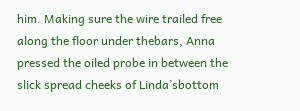him. Making sure the wire trailed free along the floor under thebars, Anna pressed the oiled probe in between the slick spread cheeks of Linda’sbottom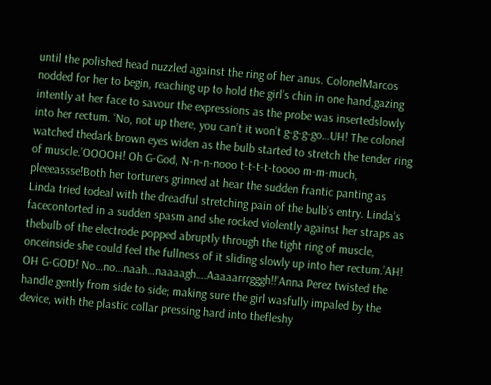until the polished head nuzzled against the ring of her anus. ColonelMarcos nodded for her to begin, reaching up to hold the girl’s chin in one hand,gazing intently at her face to savour the expressions as the probe was insertedslowly into her rectum. ‘No, not up there, you can’t it won’t g-g-g-go…UH! The colonel watched thedark brown eyes widen as the bulb started to stretch the tender ring of muscle.’OOOOH! Oh G-God, N-n-n-nooo t-t-t-t-toooo m-m-much, pleeeassse!Both her torturers grinned at hear the sudden frantic panting as Linda tried todeal with the dreadful stretching pain of the bulb’s entry. Linda’s facecontorted in a sudden spasm and she rocked violently against her straps as thebulb of the electrode popped abruptly through the tight ring of muscle, onceinside she could feel the fullness of it sliding slowly up into her rectum.’AH! OH G-GOD! No…no…naah…naaaagh….Aaaaarrrgggh!!’Anna Perez twisted the handle gently from side to side; making sure the girl wasfully impaled by the device, with the plastic collar pressing hard into thefleshy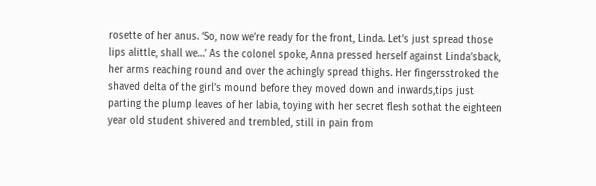rosette of her anus. ‘So, now we’re ready for the front, Linda. Let’s just spread those lips alittle, shall we…’ As the colonel spoke, Anna pressed herself against Linda’sback, her arms reaching round and over the achingly spread thighs. Her fingersstroked the shaved delta of the girl’s mound before they moved down and inwards,tips just parting the plump leaves of her labia, toying with her secret flesh sothat the eighteen year old student shivered and trembled, still in pain from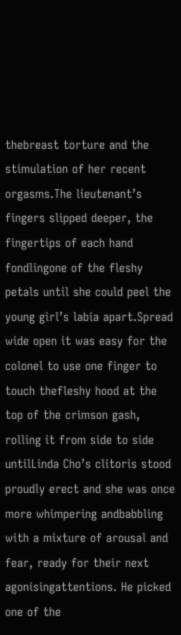thebreast torture and the stimulation of her recent orgasms.The lieutenant’s fingers slipped deeper, the fingertips of each hand fondlingone of the fleshy petals until she could peel the young girl’s labia apart.Spread wide open it was easy for the colonel to use one finger to touch thefleshy hood at the top of the crimson gash, rolling it from side to side untilLinda Cho’s clitoris stood proudly erect and she was once more whimpering andbabbling with a mixture of arousal and fear, ready for their next agonisingattentions. He picked one of the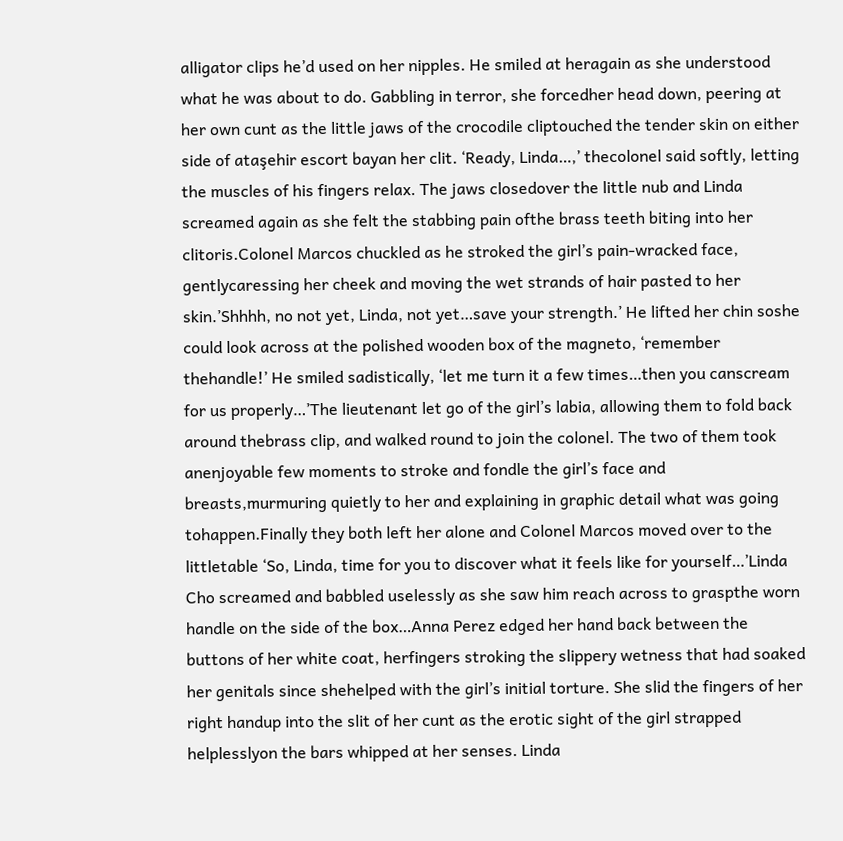alligator clips he’d used on her nipples. He smiled at heragain as she understood what he was about to do. Gabbling in terror, she forcedher head down, peering at her own cunt as the little jaws of the crocodile cliptouched the tender skin on either side of ataşehir escort bayan her clit. ‘Ready, Linda…,’ thecolonel said softly, letting the muscles of his fingers relax. The jaws closedover the little nub and Linda screamed again as she felt the stabbing pain ofthe brass teeth biting into her clitoris.Colonel Marcos chuckled as he stroked the girl’s pain-wracked face, gentlycaressing her cheek and moving the wet strands of hair pasted to her skin.’Shhhh, no not yet, Linda, not yet…save your strength.’ He lifted her chin soshe could look across at the polished wooden box of the magneto, ‘remember thehandle!’ He smiled sadistically, ‘let me turn it a few times…then you canscream for us properly…’The lieutenant let go of the girl’s labia, allowing them to fold back around thebrass clip, and walked round to join the colonel. The two of them took anenjoyable few moments to stroke and fondle the girl’s face and breasts,murmuring quietly to her and explaining in graphic detail what was going tohappen.Finally they both left her alone and Colonel Marcos moved over to the littletable ‘So, Linda, time for you to discover what it feels like for yourself…’Linda Cho screamed and babbled uselessly as she saw him reach across to graspthe worn handle on the side of the box…Anna Perez edged her hand back between the buttons of her white coat, herfingers stroking the slippery wetness that had soaked her genitals since shehelped with the girl’s initial torture. She slid the fingers of her right handup into the slit of her cunt as the erotic sight of the girl strapped helplesslyon the bars whipped at her senses. Linda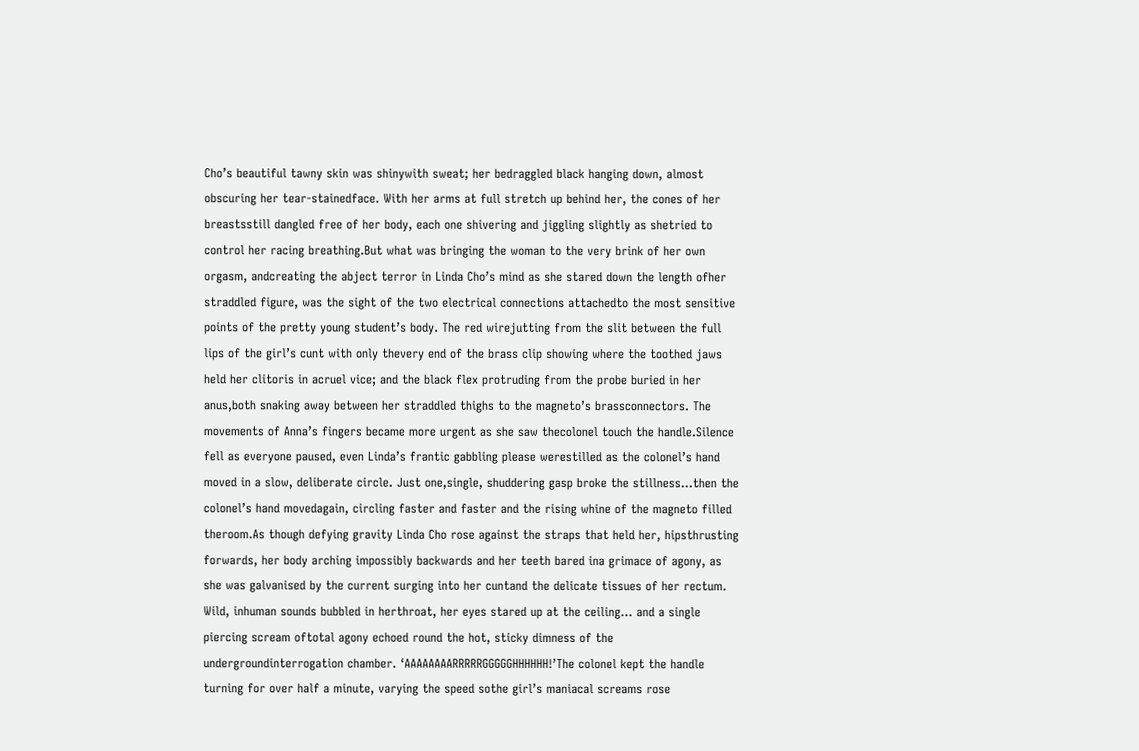Cho’s beautiful tawny skin was shinywith sweat; her bedraggled black hanging down, almost obscuring her tear-stainedface. With her arms at full stretch up behind her, the cones of her breastsstill dangled free of her body, each one shivering and jiggling slightly as shetried to control her racing breathing.But what was bringing the woman to the very brink of her own orgasm, andcreating the abject terror in Linda Cho’s mind as she stared down the length ofher straddled figure, was the sight of the two electrical connections attachedto the most sensitive points of the pretty young student’s body. The red wirejutting from the slit between the full lips of the girl’s cunt with only thevery end of the brass clip showing where the toothed jaws held her clitoris in acruel vice; and the black flex protruding from the probe buried in her anus,both snaking away between her straddled thighs to the magneto’s brassconnectors. The movements of Anna’s fingers became more urgent as she saw thecolonel touch the handle.Silence fell as everyone paused, even Linda’s frantic gabbling please werestilled as the colonel’s hand moved in a slow, deliberate circle. Just one,single, shuddering gasp broke the stillness…then the colonel’s hand movedagain, circling faster and faster and the rising whine of the magneto filled theroom.As though defying gravity Linda Cho rose against the straps that held her, hipsthrusting forwards, her body arching impossibly backwards and her teeth bared ina grimace of agony, as she was galvanised by the current surging into her cuntand the delicate tissues of her rectum. Wild, inhuman sounds bubbled in herthroat, her eyes stared up at the ceiling… and a single piercing scream oftotal agony echoed round the hot, sticky dimness of the undergroundinterrogation chamber. ‘AAAAAAAARRRRRGGGGGHHHHHH!’The colonel kept the handle turning for over half a minute, varying the speed sothe girl’s maniacal screams rose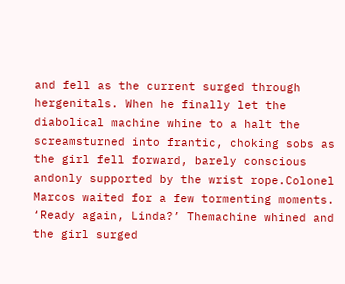and fell as the current surged through hergenitals. When he finally let the diabolical machine whine to a halt the screamsturned into frantic, choking sobs as the girl fell forward, barely conscious andonly supported by the wrist rope.Colonel Marcos waited for a few tormenting moments. ‘Ready again, Linda?’ Themachine whined and the girl surged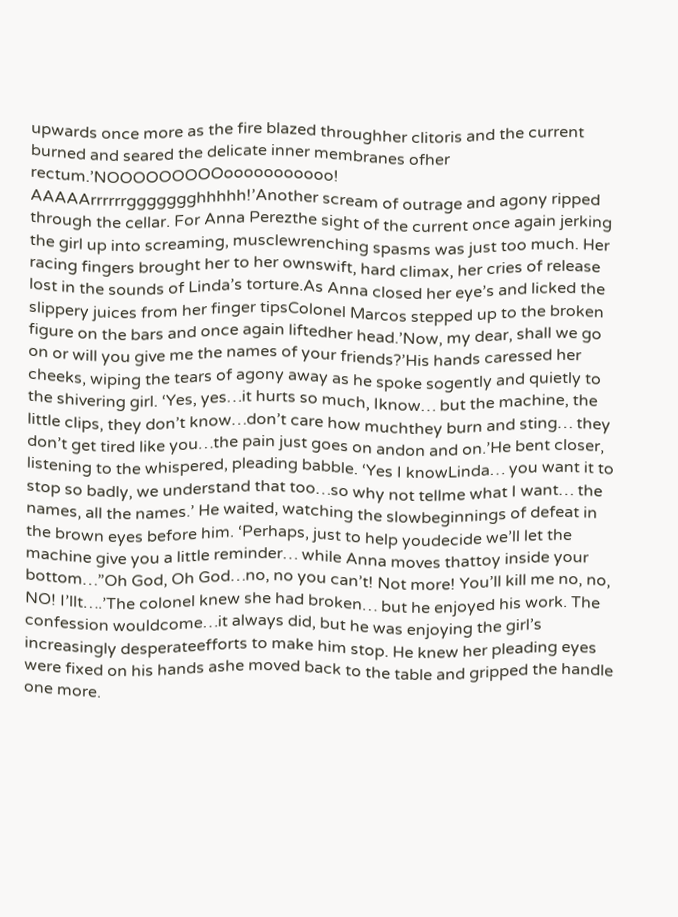upwards once more as the fire blazed throughher clitoris and the current burned and seared the delicate inner membranes ofher rectum.’NOOOOOOOOOooooooooooo! AAAAArrrrrrggggggghhhhh!’Another scream of outrage and agony ripped through the cellar. For Anna Perezthe sight of the current once again jerking the girl up into screaming, musclewrenching spasms was just too much. Her racing fingers brought her to her ownswift, hard climax, her cries of release lost in the sounds of Linda’s torture.As Anna closed her eye’s and licked the slippery juices from her finger tipsColonel Marcos stepped up to the broken figure on the bars and once again liftedher head.’Now, my dear, shall we go on or will you give me the names of your friends?’His hands caressed her cheeks, wiping the tears of agony away as he spoke sogently and quietly to the shivering girl. ‘Yes, yes…it hurts so much, Iknow… but the machine, the little clips, they don’t know…don’t care how muchthey burn and sting… they don’t get tired like you…the pain just goes on andon and on.’He bent closer, listening to the whispered, pleading babble. ‘Yes I knowLinda… you want it to stop so badly, we understand that too…so why not tellme what I want… the names, all the names.’ He waited, watching the slowbeginnings of defeat in the brown eyes before him. ‘Perhaps, just to help youdecide we’ll let the machine give you a little reminder… while Anna moves thattoy inside your bottom…”Oh God, Oh God…no, no you can’t! Not more! You’ll kill me no, no, NO! I’llt….’The colonel knew she had broken… but he enjoyed his work. The confession wouldcome…it always did, but he was enjoying the girl’s increasingly desperateefforts to make him stop. He knew her pleading eyes were fixed on his hands ashe moved back to the table and gripped the handle one more.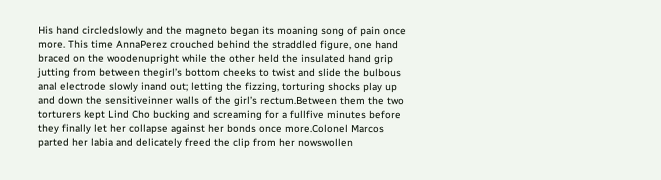His hand circledslowly and the magneto began its moaning song of pain once more. This time AnnaPerez crouched behind the straddled figure, one hand braced on the woodenupright while the other held the insulated hand grip jutting from between thegirl’s bottom cheeks to twist and slide the bulbous anal electrode slowly inand out; letting the fizzing, torturing shocks play up and down the sensitiveinner walls of the girl’s rectum.Between them the two torturers kept Lind Cho bucking and screaming for a fullfive minutes before they finally let her collapse against her bonds once more.Colonel Marcos parted her labia and delicately freed the clip from her nowswollen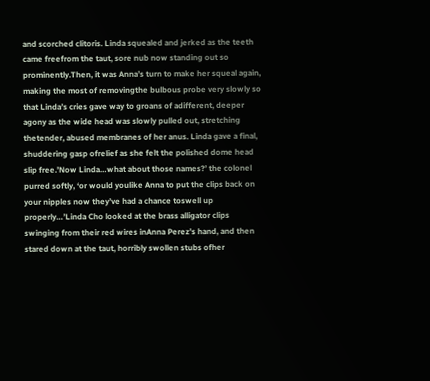and scorched clitoris. Linda squealed and jerked as the teeth came freefrom the taut, sore nub now standing out so prominently.Then, it was Anna’s turn to make her squeal again, making the most of removingthe bulbous probe very slowly so that Linda’s cries gave way to groans of adifferent, deeper agony as the wide head was slowly pulled out, stretching thetender, abused membranes of her anus. Linda gave a final, shuddering gasp ofrelief as she felt the polished dome head slip free.’Now Linda…what about those names?’ the colonel purred softly, ‘or would youlike Anna to put the clips back on your nipples now they’ve had a chance toswell up properly…’Linda Cho looked at the brass alligator clips swinging from their red wires inAnna Perez’s hand, and then stared down at the taut, horribly swollen stubs ofher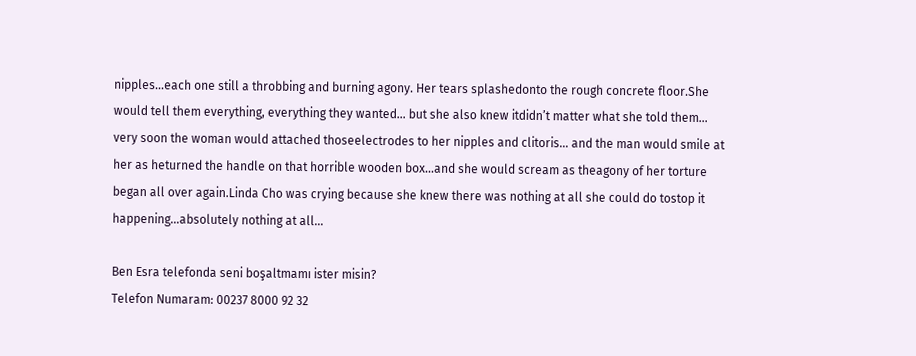nipples…each one still a throbbing and burning agony. Her tears splashedonto the rough concrete floor.She would tell them everything, everything they wanted… but she also knew itdidn’t matter what she told them… very soon the woman would attached thoseelectrodes to her nipples and clitoris… and the man would smile at her as heturned the handle on that horrible wooden box…and she would scream as theagony of her torture began all over again.Linda Cho was crying because she knew there was nothing at all she could do tostop it happening…absolutely nothing at all…

Ben Esra telefonda seni boşaltmamı ister misin?
Telefon Numaram: 00237 8000 92 32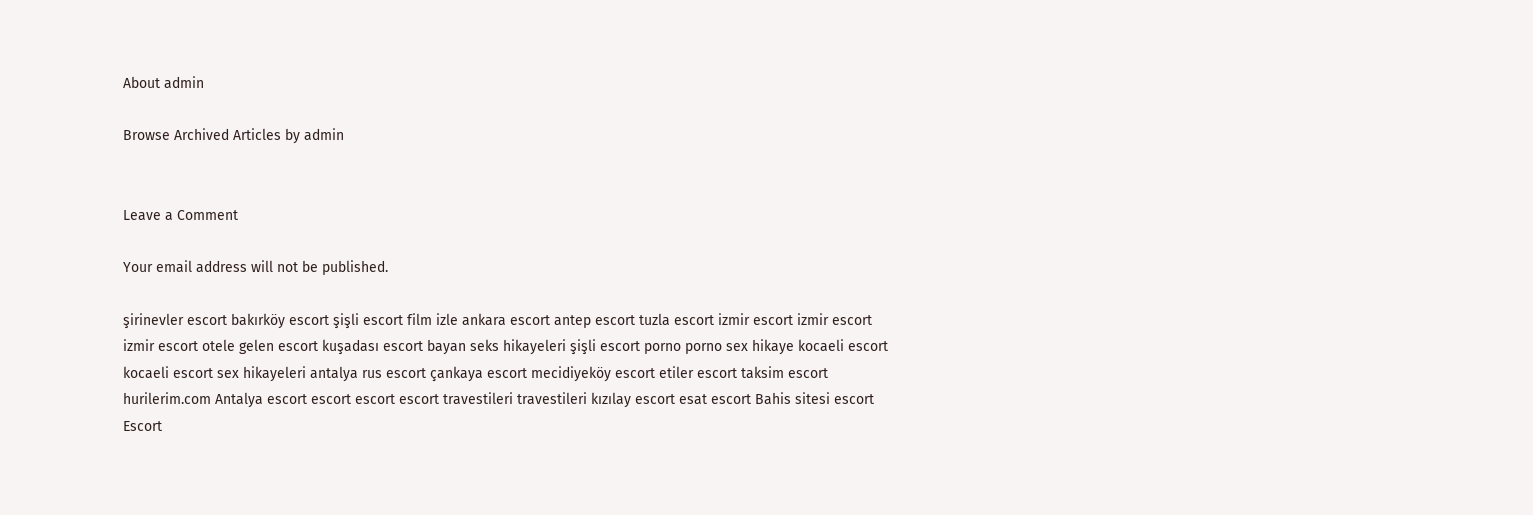About admin

Browse Archived Articles by admin


Leave a Comment

Your email address will not be published.

şirinevler escort bakırköy escort şişli escort film izle ankara escort antep escort tuzla escort izmir escort izmir escort izmir escort otele gelen escort kuşadası escort bayan seks hikayeleri şişli escort porno porno sex hikaye kocaeli escort kocaeli escort sex hikayeleri antalya rus escort çankaya escort mecidiyeköy escort etiler escort taksim escort hurilerim.com Antalya escort escort escort escort travestileri travestileri kızılay escort esat escort Bahis sitesi escort Escort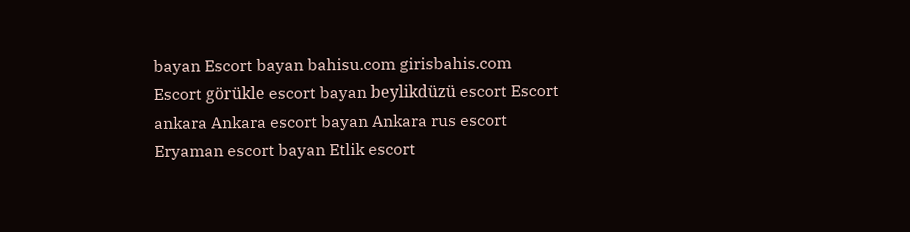bayan Escort bayan bahisu.com girisbahis.com Escort görükle escort bayan beylikdüzü escort Escort ankara Ankara escort bayan Ankara rus escort Eryaman escort bayan Etlik escort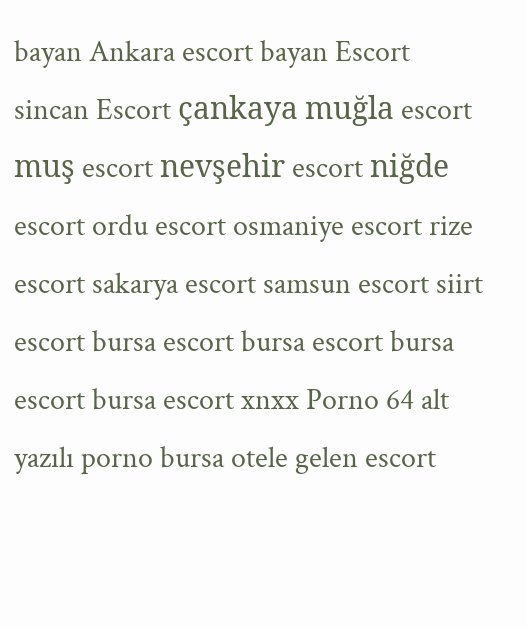bayan Ankara escort bayan Escort sincan Escort çankaya muğla escort muş escort nevşehir escort niğde escort ordu escort osmaniye escort rize escort sakarya escort samsun escort siirt escort bursa escort bursa escort bursa escort bursa escort xnxx Porno 64 alt yazılı porno bursa otele gelen escort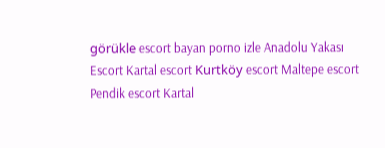görükle escort bayan porno izle Anadolu Yakası Escort Kartal escort Kurtköy escort Maltepe escort Pendik escort Kartal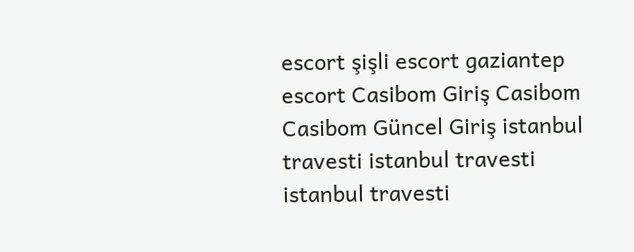escort şişli escort gaziantep escort Casibom Giriş Casibom Casibom Güncel Giriş istanbul travesti istanbul travesti istanbul travesti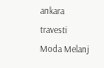ankara travesti Moda Melanj